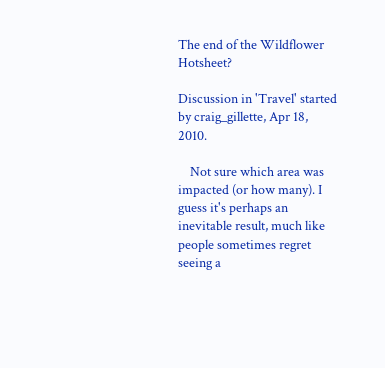The end of the Wildflower Hotsheet?

Discussion in 'Travel' started by craig_gillette, Apr 18, 2010.

    Not sure which area was impacted (or how many). I guess it's perhaps an inevitable result, much like people sometimes regret seeing a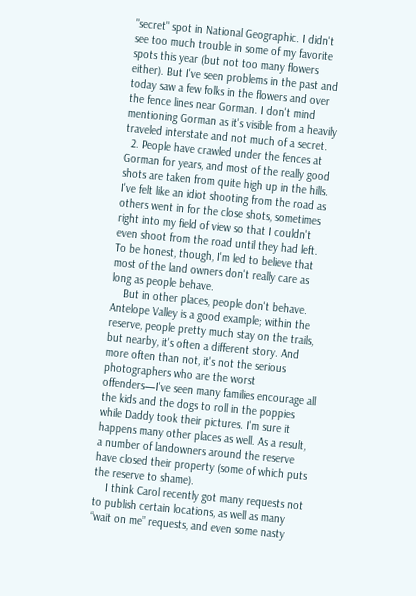"secret" spot in National Geographic. I didn't see too much trouble in some of my favorite spots this year (but not too many flowers either). But I've seen problems in the past and today saw a few folks in the flowers and over the fence lines near Gorman. I don't mind mentioning Gorman as it's visible from a heavily traveled interstate and not much of a secret.
  2. People have crawled under the fences at Gorman for years, and most of the really good shots are taken from quite high up in the hills. I've felt like an idiot shooting from the road as others went in for the close shots, sometimes right into my field of view so that I couldn't even shoot from the road until they had left. To be honest, though, I'm led to believe that most of the land owners don't really care as long as people behave.
    But in other places, people don't behave. Antelope Valley is a good example; within the reserve, people pretty much stay on the trails, but nearby, it's often a different story. And more often than not, it's not the serious photographers who are the worst offenders—I've seen many families encourage all the kids and the dogs to roll in the poppies while Daddy took their pictures. I'm sure it happens many other places as well. As a result, a number of landowners around the reserve have closed their property (some of which puts the reserve to shame).
    I think Carol recently got many requests not to publish certain locations, as well as many “wait on me” requests, and even some nasty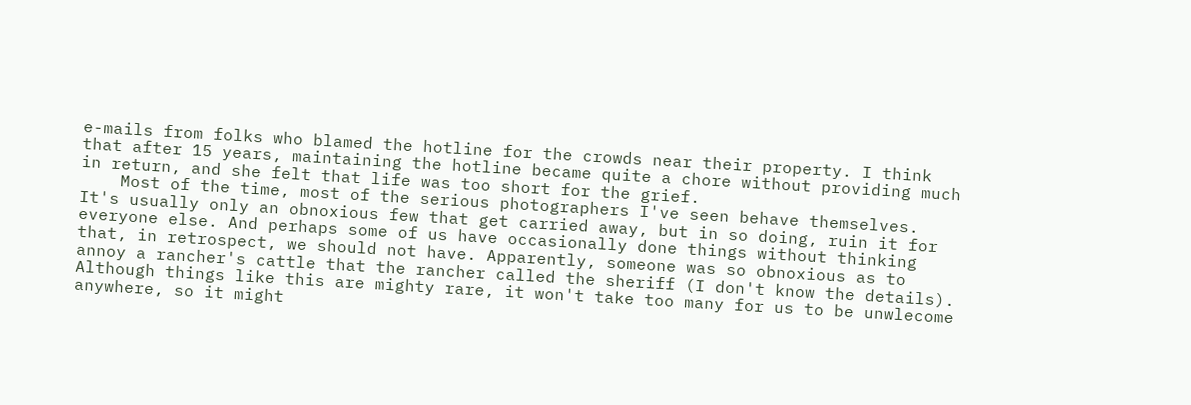e-mails from folks who blamed the hotline for the crowds near their property. I think that after 15 years, maintaining the hotline became quite a chore without providing much in return, and she felt that life was too short for the grief.
    Most of the time, most of the serious photographers I've seen behave themselves. It's usually only an obnoxious few that get carried away, but in so doing, ruin it for everyone else. And perhaps some of us have occasionally done things without thinking that, in retrospect, we should not have. Apparently, someone was so obnoxious as to annoy a rancher's cattle that the rancher called the sheriff (I don't know the details). Although things like this are mighty rare, it won't take too many for us to be unwlecome anywhere, so it might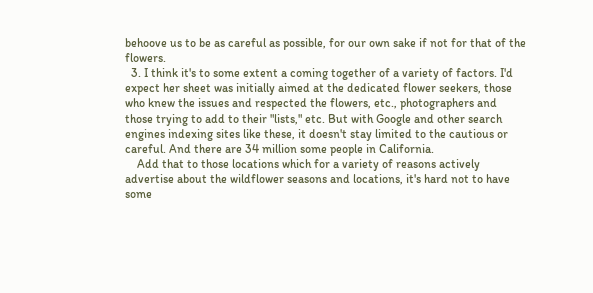behoove us to be as careful as possible, for our own sake if not for that of the flowers.
  3. I think it's to some extent a coming together of a variety of factors. I'd expect her sheet was initially aimed at the dedicated flower seekers, those who knew the issues and respected the flowers, etc., photographers and those trying to add to their "lists," etc. But with Google and other search engines indexing sites like these, it doesn't stay limited to the cautious or careful. And there are 34 million some people in California.
    Add that to those locations which for a variety of reasons actively advertise about the wildflower seasons and locations, it's hard not to have some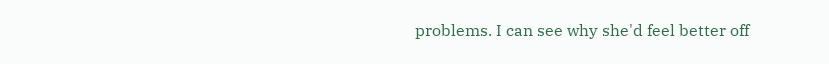problems. I can see why she'd feel better off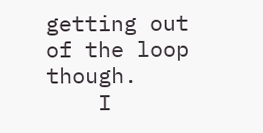getting out of the loop though.
    I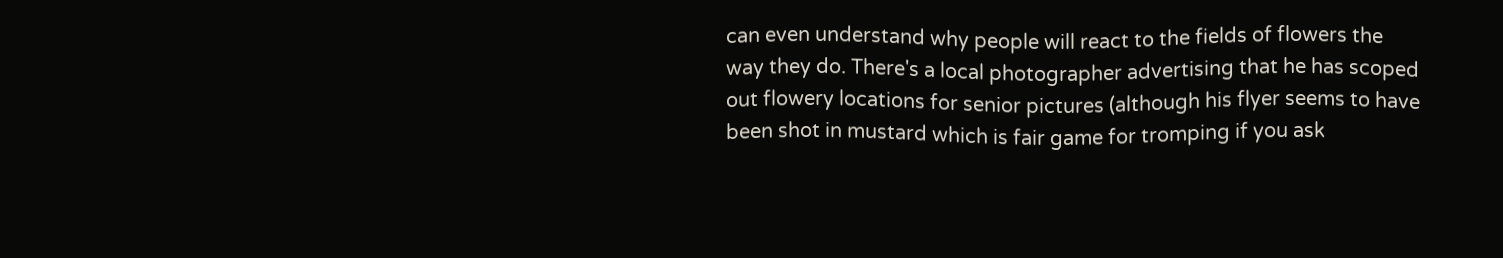can even understand why people will react to the fields of flowers the way they do. There's a local photographer advertising that he has scoped out flowery locations for senior pictures (although his flyer seems to have been shot in mustard which is fair game for tromping if you ask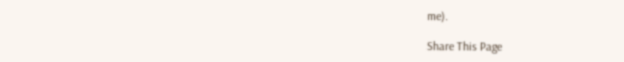me).

Share This Page